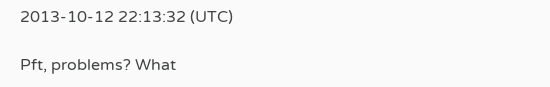2013-10-12 22:13:32 (UTC)

Pft, problems? What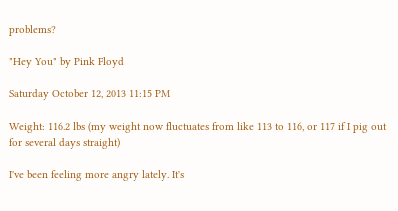problems?

"Hey You" by Pink Floyd

Saturday October 12, 2013 11:15 PM

Weight: 116.2 lbs (my weight now fluctuates from like 113 to 116, or 117 if I pig out for several days straight)

I've been feeling more angry lately. It's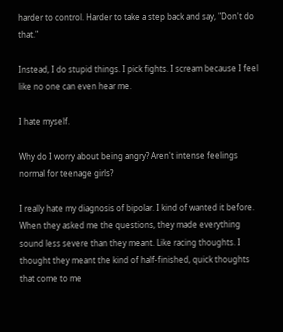harder to control. Harder to take a step back and say, "Don't do that."

Instead, I do stupid things. I pick fights. I scream because I feel like no one can even hear me.

I hate myself.

Why do I worry about being angry? Aren't intense feelings normal for teenage girls?

I really hate my diagnosis of bipolar. I kind of wanted it before. When they asked me the questions, they made everything sound less severe than they meant. Like racing thoughts. I thought they meant the kind of half-finished, quick thoughts that come to me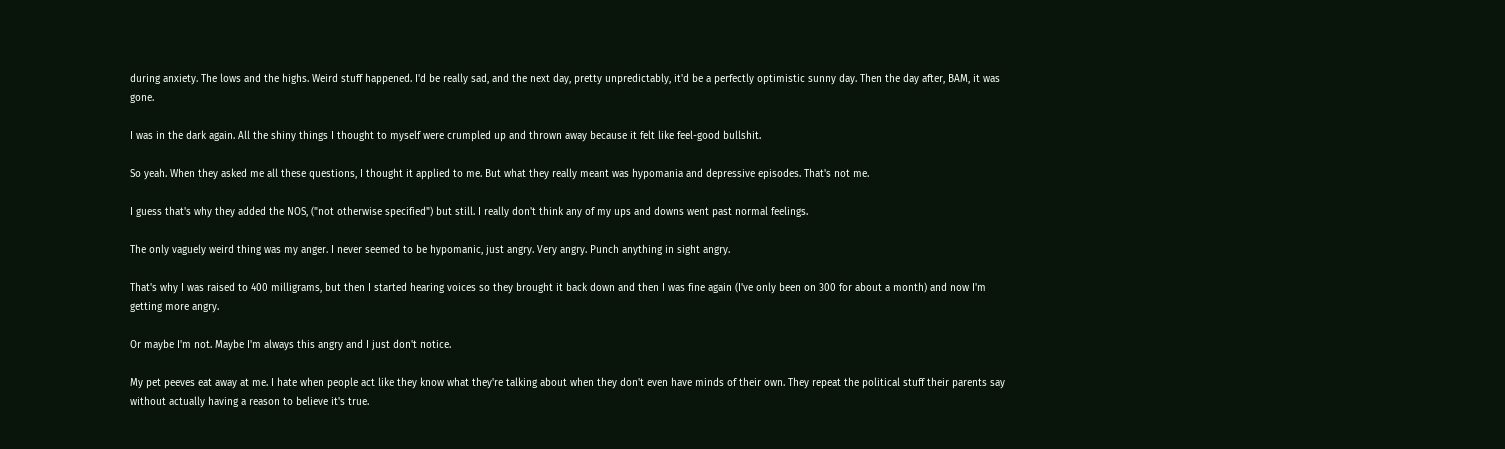during anxiety. The lows and the highs. Weird stuff happened. I'd be really sad, and the next day, pretty unpredictably, it'd be a perfectly optimistic sunny day. Then the day after, BAM, it was gone.

I was in the dark again. All the shiny things I thought to myself were crumpled up and thrown away because it felt like feel-good bullshit.

So yeah. When they asked me all these questions, I thought it applied to me. But what they really meant was hypomania and depressive episodes. That's not me.

I guess that's why they added the NOS, ("not otherwise specified") but still. I really don't think any of my ups and downs went past normal feelings.

The only vaguely weird thing was my anger. I never seemed to be hypomanic, just angry. Very angry. Punch anything in sight angry.

That's why I was raised to 400 milligrams, but then I started hearing voices so they brought it back down and then I was fine again (I've only been on 300 for about a month) and now I'm getting more angry.

Or maybe I'm not. Maybe I'm always this angry and I just don't notice.

My pet peeves eat away at me. I hate when people act like they know what they're talking about when they don't even have minds of their own. They repeat the political stuff their parents say without actually having a reason to believe it's true.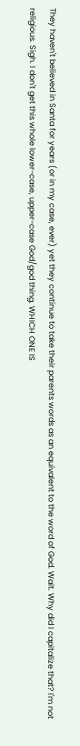They haven't believed in Santa for years (or in my case, ever) yet they continue to take their parents words as an equivalent to the word of God. Wait. Why did I capitalize that? I'm not religious. Sigh. I don't get this whole lower-case, upper-case God/god thing. WHICH ONE IS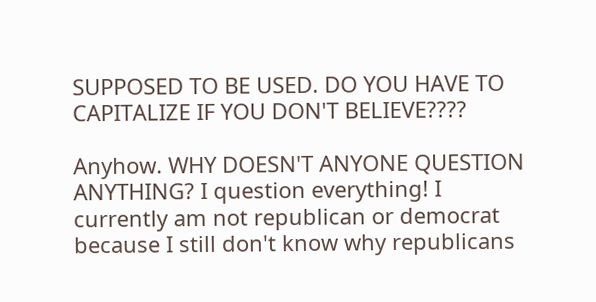SUPPOSED TO BE USED. DO YOU HAVE TO CAPITALIZE IF YOU DON'T BELIEVE????

Anyhow. WHY DOESN'T ANYONE QUESTION ANYTHING? I question everything! I currently am not republican or democrat because I still don't know why republicans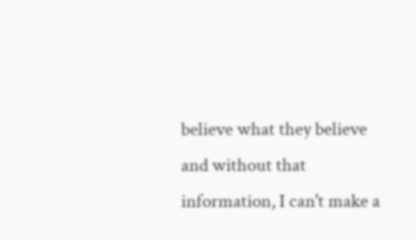believe what they believe and without that information, I can't make a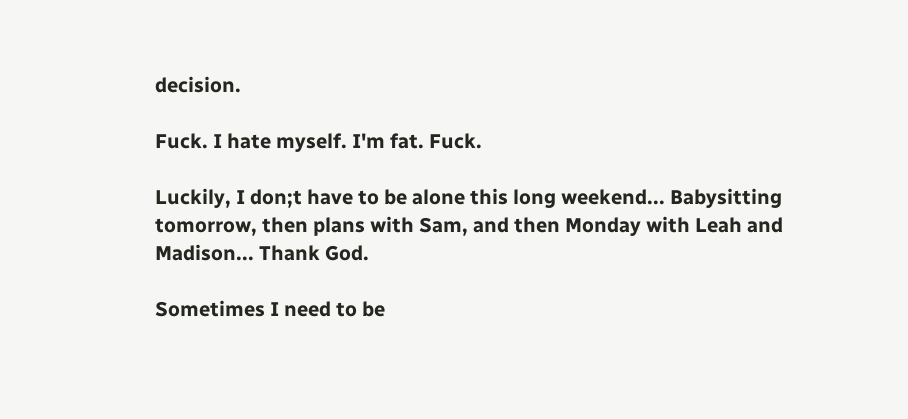decision.

Fuck. I hate myself. I'm fat. Fuck.

Luckily, I don;t have to be alone this long weekend... Babysitting tomorrow, then plans with Sam, and then Monday with Leah and Madison... Thank God.

Sometimes I need to be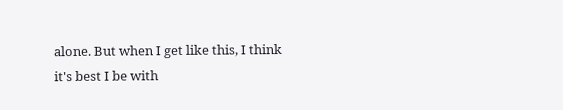alone. But when I get like this, I think it's best I be with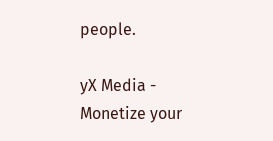people.

yX Media - Monetize your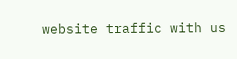website traffic with us